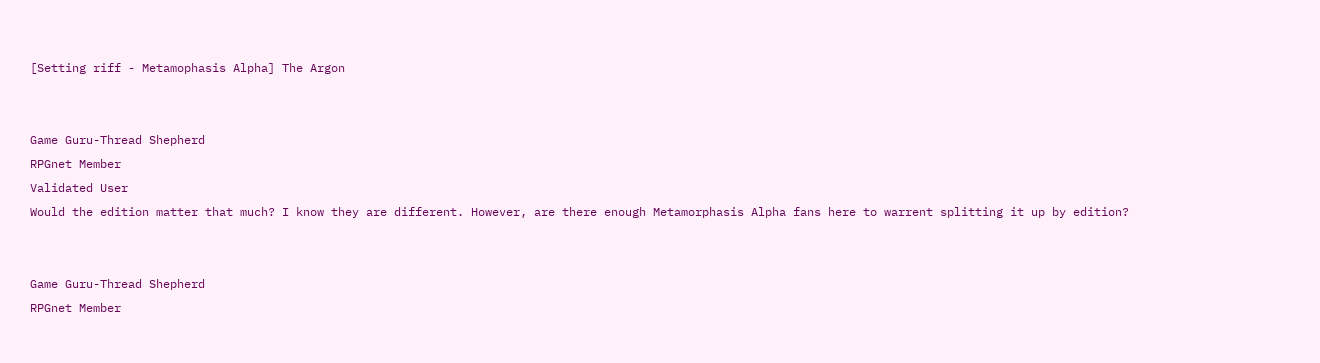[Setting riff - Metamophasis Alpha] The Argon


Game Guru-Thread Shepherd
RPGnet Member
Validated User
Would the edition matter that much? I know they are different. However, are there enough Metamorphasis Alpha fans here to warrent splitting it up by edition?


Game Guru-Thread Shepherd
RPGnet Member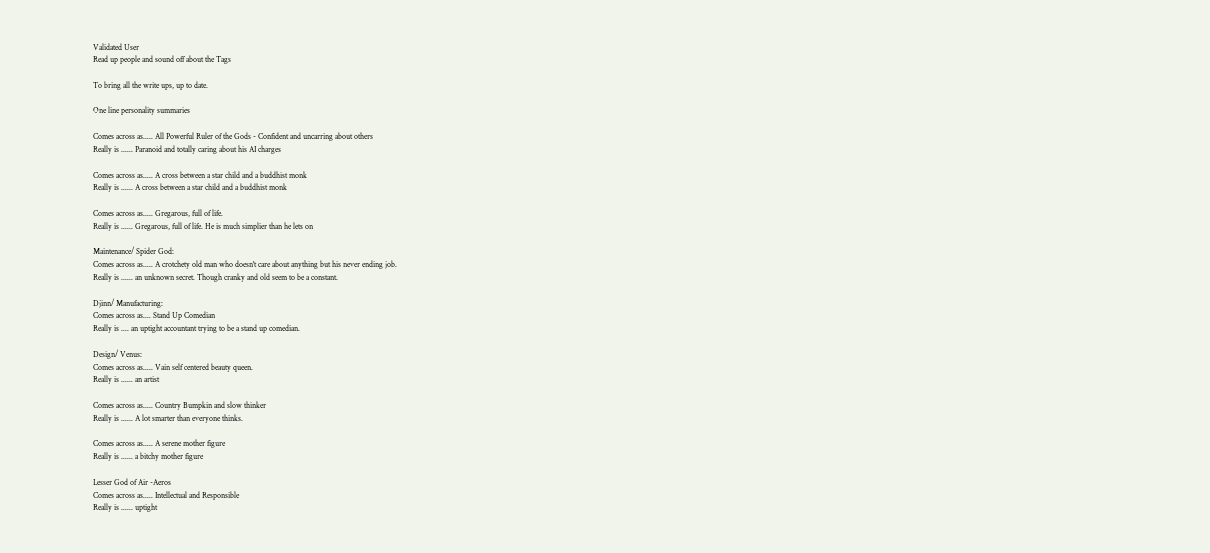Validated User
Read up people and sound off about the Tags

To bring all the write ups, up to date.

One line personality summaries

Comes across as..... All Powerful Ruler of the Gods - Confident and uncarring about others
Really is ...... Paranoid and totally caring about his AI charges

Comes across as..... A cross between a star child and a buddhist monk
Really is ...... A cross between a star child and a buddhist monk

Comes across as..... Gregarous, full of life.
Really is ...... Gregarous, full of life. He is much simplier than he lets on

Maintenance/ Spider God:
Comes across as..... A crotchety old man who doesn't care about anything but his never ending job.
Really is ...... an unknown secret. Though cranky and old seem to be a constant.

Djinn/ Manufacturing:
Comes across as.... Stand Up Comedian
Really is .... an uptight accountant trying to be a stand up comedian.

Design/ Venus:
Comes across as..... Vain self centered beauty queen.
Really is ...... an artist

Comes across as..... Country Bumpkin and slow thinker
Really is ...... A lot smarter than everyone thinks.

Comes across as..... A serene mother figure
Really is ...... a bitchy mother figure

Lesser God of Air -Aeros
Comes across as..... Intellectual and Responsible
Really is ...... uptight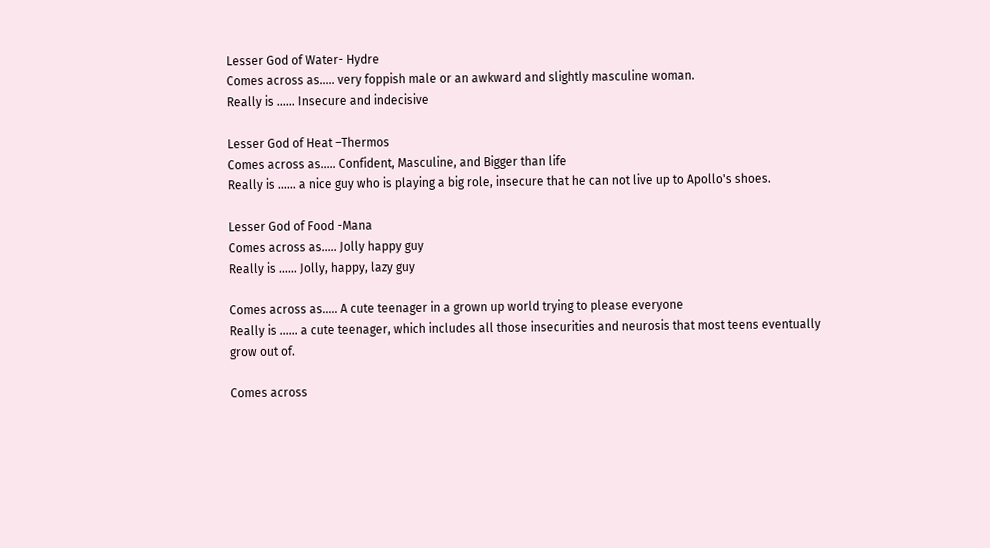Lesser God of Water- Hydre
Comes across as..... very foppish male or an awkward and slightly masculine woman.
Really is ...... Insecure and indecisive

Lesser God of Heat –Thermos
Comes across as..... Confident, Masculine, and Bigger than life
Really is ...... a nice guy who is playing a big role, insecure that he can not live up to Apollo's shoes.

Lesser God of Food -Mana
Comes across as..... Jolly happy guy
Really is ...... Jolly, happy, lazy guy

Comes across as..... A cute teenager in a grown up world trying to please everyone
Really is ...... a cute teenager, which includes all those insecurities and neurosis that most teens eventually grow out of.

Comes across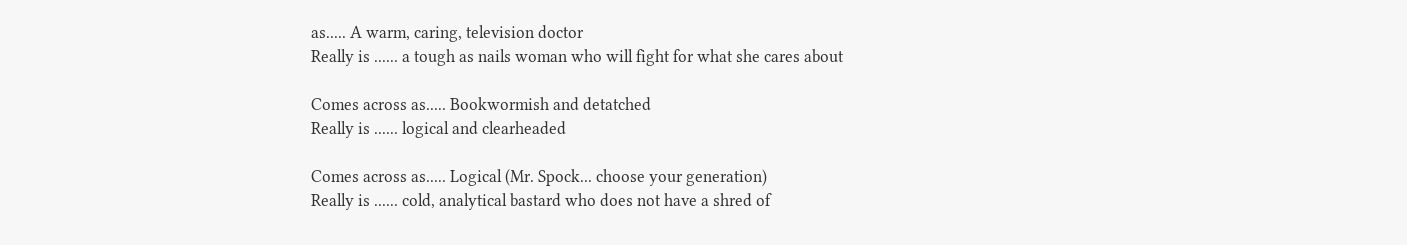as..... A warm, caring, television doctor
Really is ...... a tough as nails woman who will fight for what she cares about

Comes across as..... Bookwormish and detatched
Really is ...... logical and clearheaded

Comes across as..... Logical (Mr. Spock... choose your generation)
Really is ...... cold, analytical bastard who does not have a shred of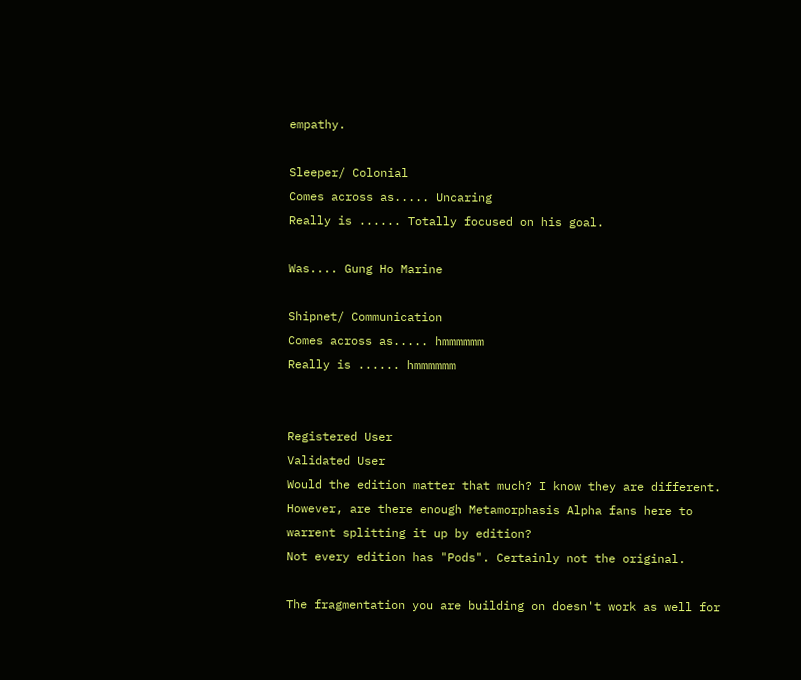empathy.

Sleeper/ Colonial
Comes across as..... Uncaring
Really is ...... Totally focused on his goal.

Was.... Gung Ho Marine

Shipnet/ Communication
Comes across as..... hmmmmmm
Really is ...... hmmmmmm


Registered User
Validated User
Would the edition matter that much? I know they are different. However, are there enough Metamorphasis Alpha fans here to warrent splitting it up by edition?
Not every edition has "Pods". Certainly not the original.

The fragmentation you are building on doesn't work as well for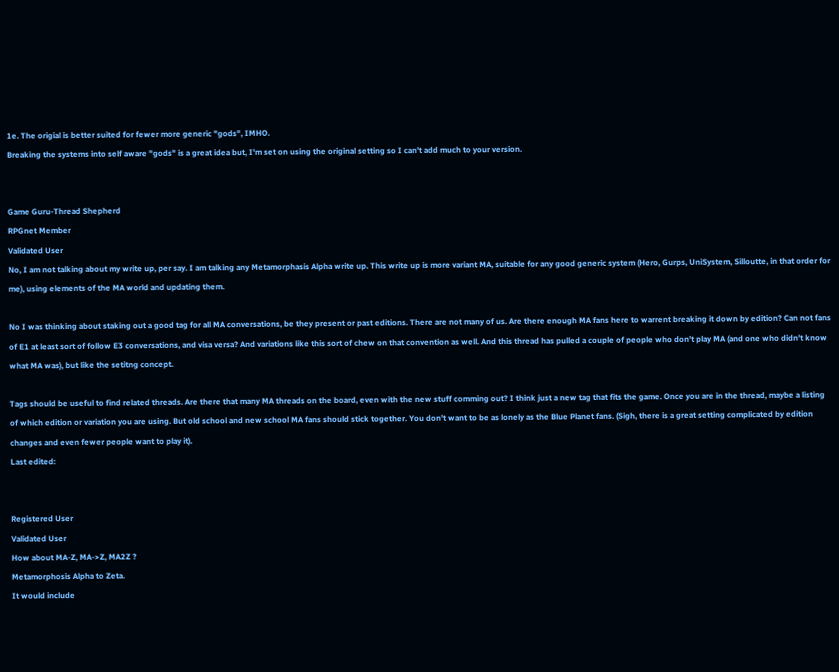1e. The origial is better suited for fewer more generic "gods", IMHO.
Breaking the systems into self aware "gods" is a great idea but, I'm set on using the original setting so I can't add much to your version.


Game Guru-Thread Shepherd
RPGnet Member
Validated User
No, I am not talking about my write up, per say. I am talking any Metamorphasis Alpha write up. This write up is more variant MA, suitable for any good generic system (Hero, Gurps, UniSystem, Silloutte, in that order for me), using elements of the MA world and updating them.

No I was thinking about staking out a good tag for all MA conversations, be they present or past editions. There are not many of us. Are there enough MA fans here to warrent breaking it down by edition? Can not fans of E1 at least sort of follow E3 conversations, and visa versa? And variations like this sort of chew on that convention as well. And this thread has pulled a couple of people who don't play MA (and one who didn't know what MA was), but like the setitng concept.

Tags should be useful to find related threads. Are there that many MA threads on the board, even with the new stuff comming out? I think just a new tag that fits the game. Once you are in the thread, maybe a listing of which edition or variation you are using. But old school and new school MA fans should stick together. You don't want to be as lonely as the Blue Planet fans. (Sigh, there is a great setting complicated by edition changes and even fewer people want to play it).
Last edited:


Registered User
Validated User
How about MA-Z, MA->Z, MA2Z ?
Metamorphosis Alpha to Zeta.
It would include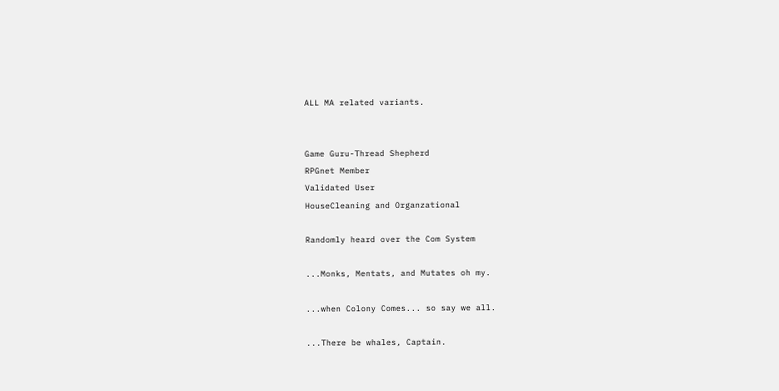ALL MA related variants.


Game Guru-Thread Shepherd
RPGnet Member
Validated User
HouseCleaning and Organzational

Randomly heard over the Com System

...Monks, Mentats, and Mutates oh my.

...when Colony Comes... so say we all.

...There be whales, Captain.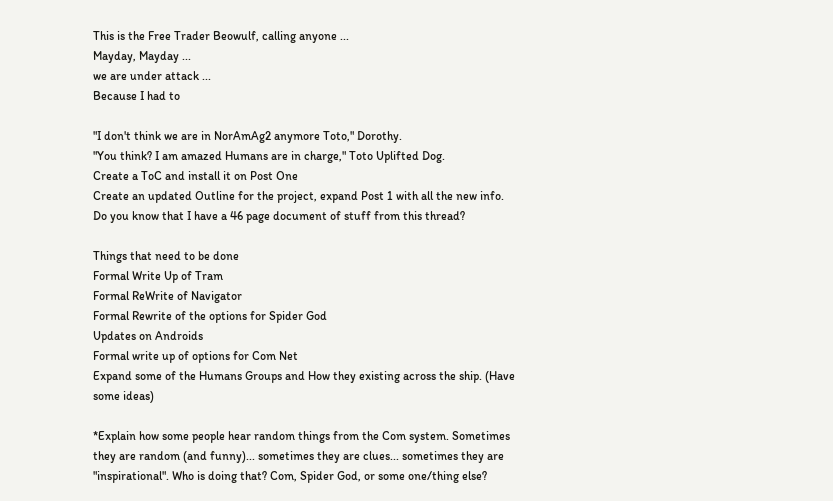This is the Free Trader Beowulf, calling anyone ...
Mayday, Mayday ...
we are under attack ...
Because I had to

"I don't think we are in NorAmAg2 anymore Toto," Dorothy.
"You think? I am amazed Humans are in charge," Toto Uplifted Dog.
Create a ToC and install it on Post One
Create an updated Outline for the project, expand Post 1 with all the new info.
Do you know that I have a 46 page document of stuff from this thread?

Things that need to be done
Formal Write Up of Tram
Formal ReWrite of Navigator
Formal Rewrite of the options for Spider God
Updates on Androids
Formal write up of options for Com Net
Expand some of the Humans Groups and How they existing across the ship. (Have some ideas)

*Explain how some people hear random things from the Com system. Sometimes they are random (and funny)... sometimes they are clues... sometimes they are "inspirational". Who is doing that? Com, Spider God, or some one/thing else?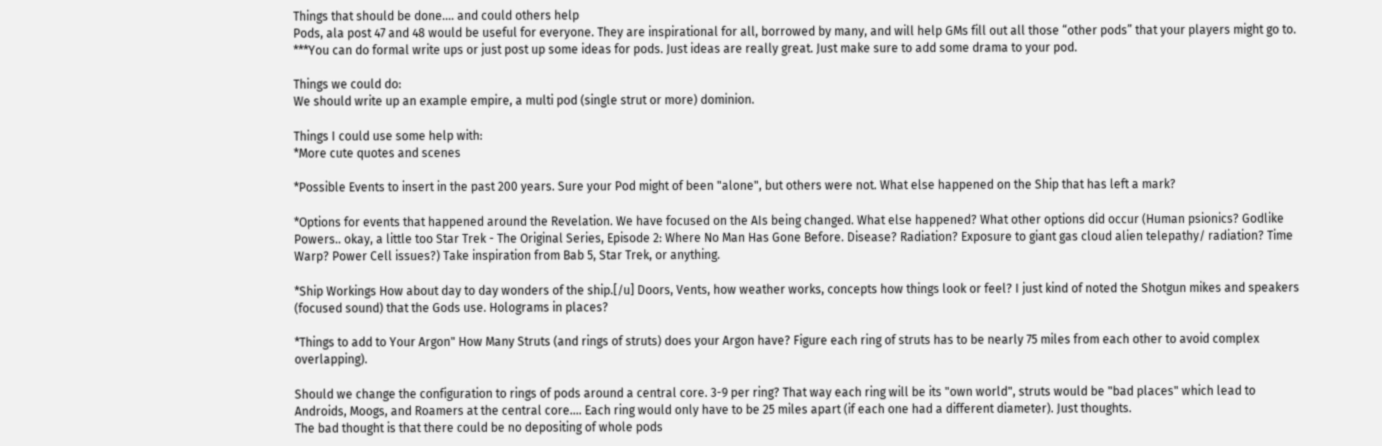Things that should be done.... and could others help
Pods, ala post 47 and 48 would be useful for everyone. They are inspirational for all, borrowed by many, and will help GMs fill out all those “other pods” that your players might go to.
***You can do formal write ups or just post up some ideas for pods. Just ideas are really great. Just make sure to add some drama to your pod.

Things we could do:
We should write up an example empire, a multi pod (single strut or more) dominion.

Things I could use some help with:
*More cute quotes and scenes

*Possible Events to insert in the past 200 years. Sure your Pod might of been "alone", but others were not. What else happened on the Ship that has left a mark?

*Options for events that happened around the Revelation. We have focused on the AIs being changed. What else happened? What other options did occur (Human psionics? Godlike Powers.. okay, a little too Star Trek - The Original Series, Episode 2: Where No Man Has Gone Before. Disease? Radiation? Exposure to giant gas cloud alien telepathy/ radiation? Time Warp? Power Cell issues?) Take inspiration from Bab 5, Star Trek, or anything.

*Ship Workings How about day to day wonders of the ship.[/u] Doors, Vents, how weather works, concepts how things look or feel? I just kind of noted the Shotgun mikes and speakers (focused sound) that the Gods use. Holograms in places?

*Things to add to Your Argon" How Many Struts (and rings of struts) does your Argon have? Figure each ring of struts has to be nearly 75 miles from each other to avoid complex overlapping).

Should we change the configuration to rings of pods around a central core. 3-9 per ring? That way each ring will be its "own world", struts would be "bad places" which lead to Androids, Moogs, and Roamers at the central core.... Each ring would only have to be 25 miles apart (if each one had a different diameter). Just thoughts.
The bad thought is that there could be no depositing of whole pods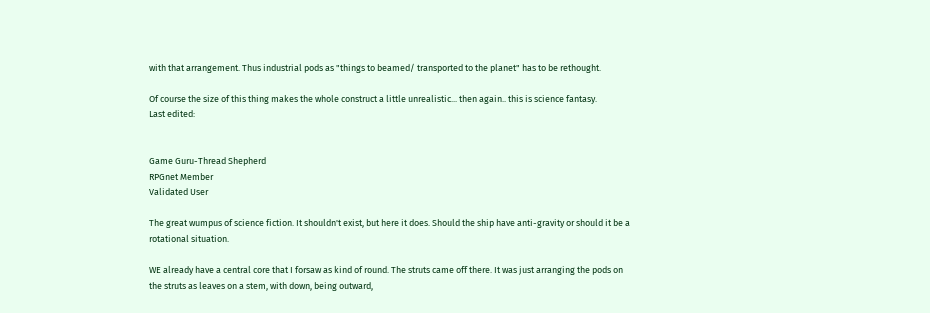with that arrangement. Thus industrial pods as "things to beamed/ transported to the planet" has to be rethought.

Of course the size of this thing makes the whole construct a little unrealistic... then again.. this is science fantasy.
Last edited:


Game Guru-Thread Shepherd
RPGnet Member
Validated User

The great wumpus of science fiction. It shouldn't exist, but here it does. Should the ship have anti-gravity or should it be a rotational situation.

WE already have a central core that I forsaw as kind of round. The struts came off there. It was just arranging the pods on the struts as leaves on a stem, with down, being outward,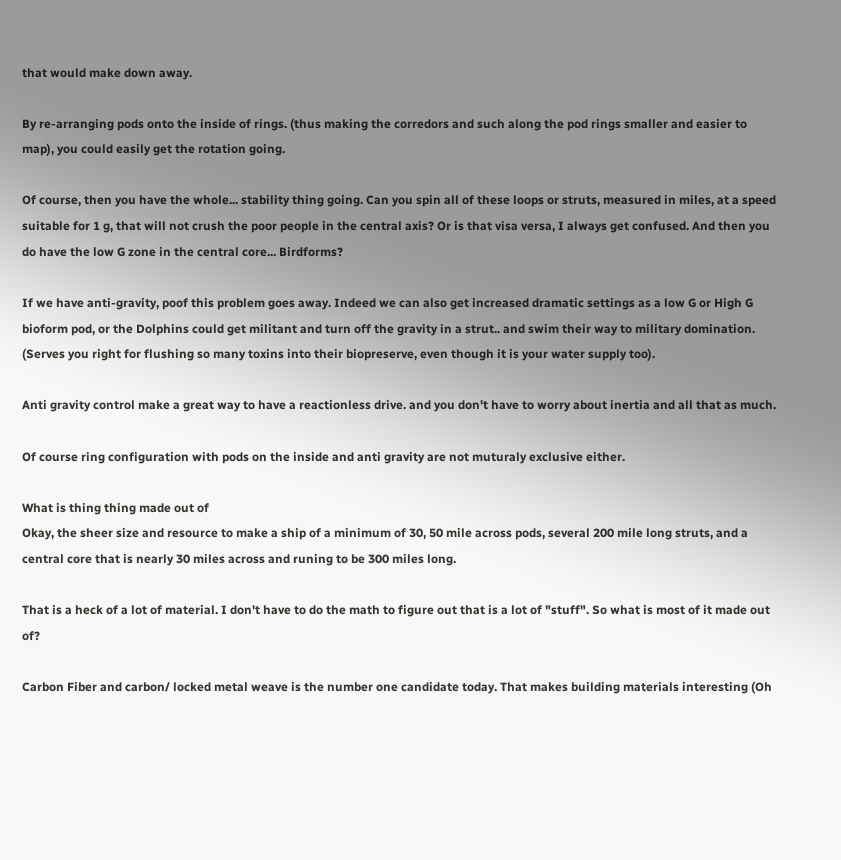that would make down away.

By re-arranging pods onto the inside of rings. (thus making the corredors and such along the pod rings smaller and easier to map), you could easily get the rotation going.

Of course, then you have the whole... stability thing going. Can you spin all of these loops or struts, measured in miles, at a speed suitable for 1 g, that will not crush the poor people in the central axis? Or is that visa versa, I always get confused. And then you do have the low G zone in the central core... Birdforms?

If we have anti-gravity, poof this problem goes away. Indeed we can also get increased dramatic settings as a low G or High G bioform pod, or the Dolphins could get militant and turn off the gravity in a strut.. and swim their way to military domination. (Serves you right for flushing so many toxins into their biopreserve, even though it is your water supply too).

Anti gravity control make a great way to have a reactionless drive. and you don't have to worry about inertia and all that as much.

Of course ring configuration with pods on the inside and anti gravity are not muturaly exclusive either.

What is thing thing made out of
Okay, the sheer size and resource to make a ship of a minimum of 30, 50 mile across pods, several 200 mile long struts, and a central core that is nearly 30 miles across and runing to be 300 miles long.

That is a heck of a lot of material. I don't have to do the math to figure out that is a lot of "stuff". So what is most of it made out of?

Carbon Fiber and carbon/ locked metal weave is the number one candidate today. That makes building materials interesting (Oh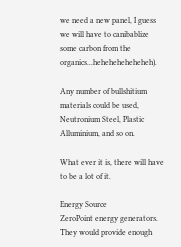we need a new panel, I guess we will have to canibablize some carbon from the organics...heheheheheheheh).

Any number of bullshitium materials could be used, Neutronium Steel, Plastic Alluminium, and so on.

What ever it is, there will have to be a lot of it.

Energy Source
ZeroPoint energy generators. They would provide enough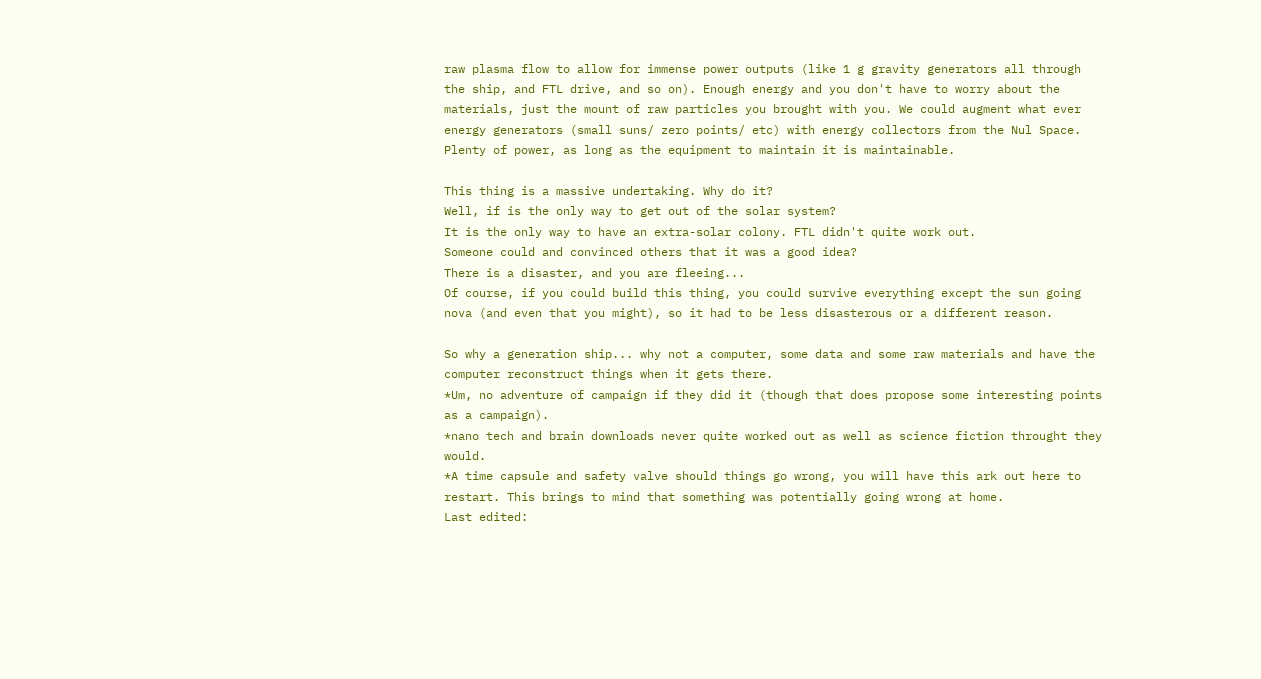raw plasma flow to allow for immense power outputs (like 1 g gravity generators all through the ship, and FTL drive, and so on). Enough energy and you don't have to worry about the materials, just the mount of raw particles you brought with you. We could augment what ever energy generators (small suns/ zero points/ etc) with energy collectors from the Nul Space. Plenty of power, as long as the equipment to maintain it is maintainable.

This thing is a massive undertaking. Why do it?
Well, if is the only way to get out of the solar system?
It is the only way to have an extra-solar colony. FTL didn't quite work out.
Someone could and convinced others that it was a good idea?
There is a disaster, and you are fleeing...
Of course, if you could build this thing, you could survive everything except the sun going nova (and even that you might), so it had to be less disasterous or a different reason.

So why a generation ship... why not a computer, some data and some raw materials and have the computer reconstruct things when it gets there.
*Um, no adventure of campaign if they did it (though that does propose some interesting points as a campaign).
*nano tech and brain downloads never quite worked out as well as science fiction throught they would.
*A time capsule and safety valve should things go wrong, you will have this ark out here to restart. This brings to mind that something was potentially going wrong at home.
Last edited: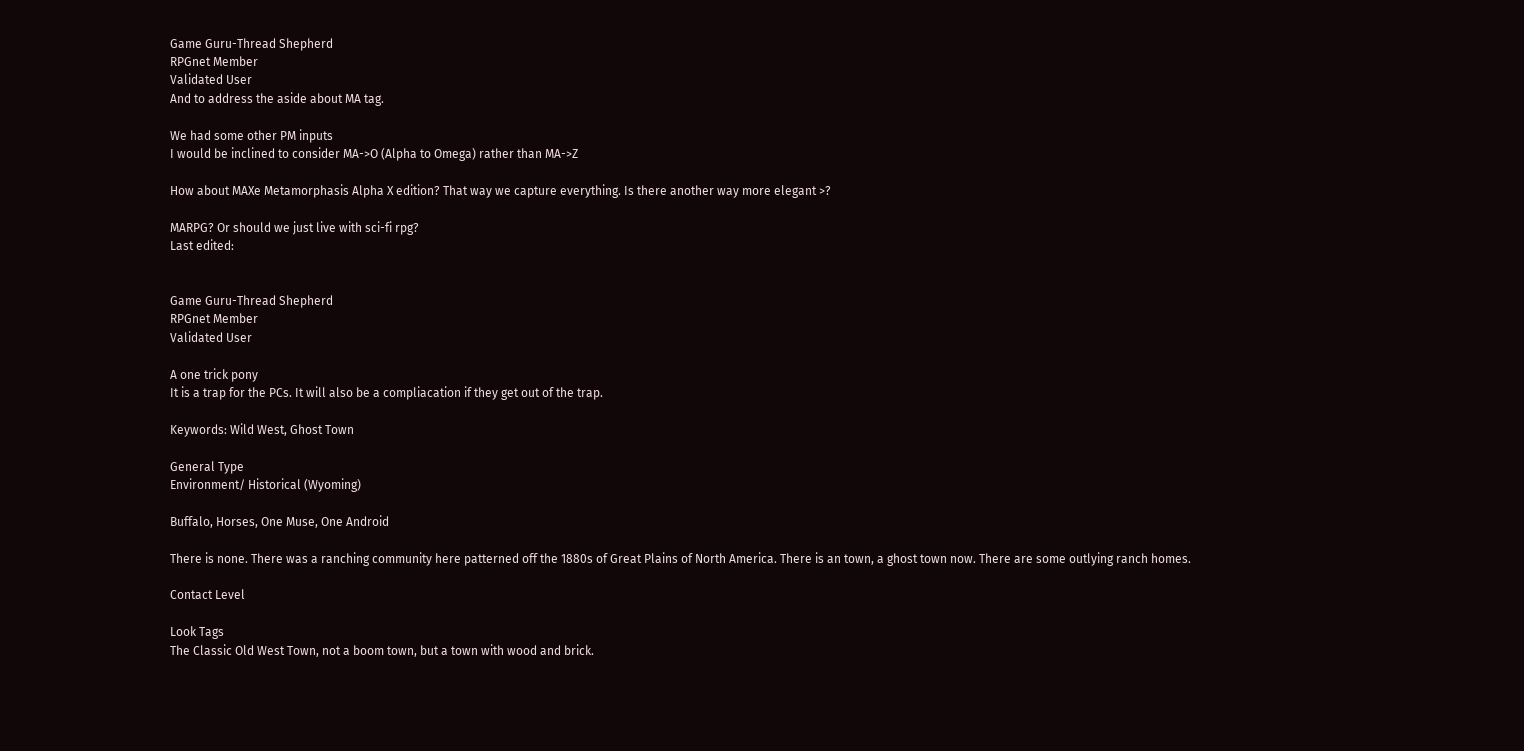Game Guru-Thread Shepherd
RPGnet Member
Validated User
And to address the aside about MA tag.

We had some other PM inputs
I would be inclined to consider MA->O (Alpha to Omega) rather than MA->Z

How about MAXe Metamorphasis Alpha X edition? That way we capture everything. Is there another way more elegant >?

MARPG? Or should we just live with sci-fi rpg?
Last edited:


Game Guru-Thread Shepherd
RPGnet Member
Validated User

A one trick pony
It is a trap for the PCs. It will also be a compliacation if they get out of the trap.

Keywords: Wild West, Ghost Town

General Type
Environment/ Historical (Wyoming)

Buffalo, Horses, One Muse, One Android

There is none. There was a ranching community here patterned off the 1880s of Great Plains of North America. There is an town, a ghost town now. There are some outlying ranch homes.

Contact Level

Look Tags
The Classic Old West Town, not a boom town, but a town with wood and brick.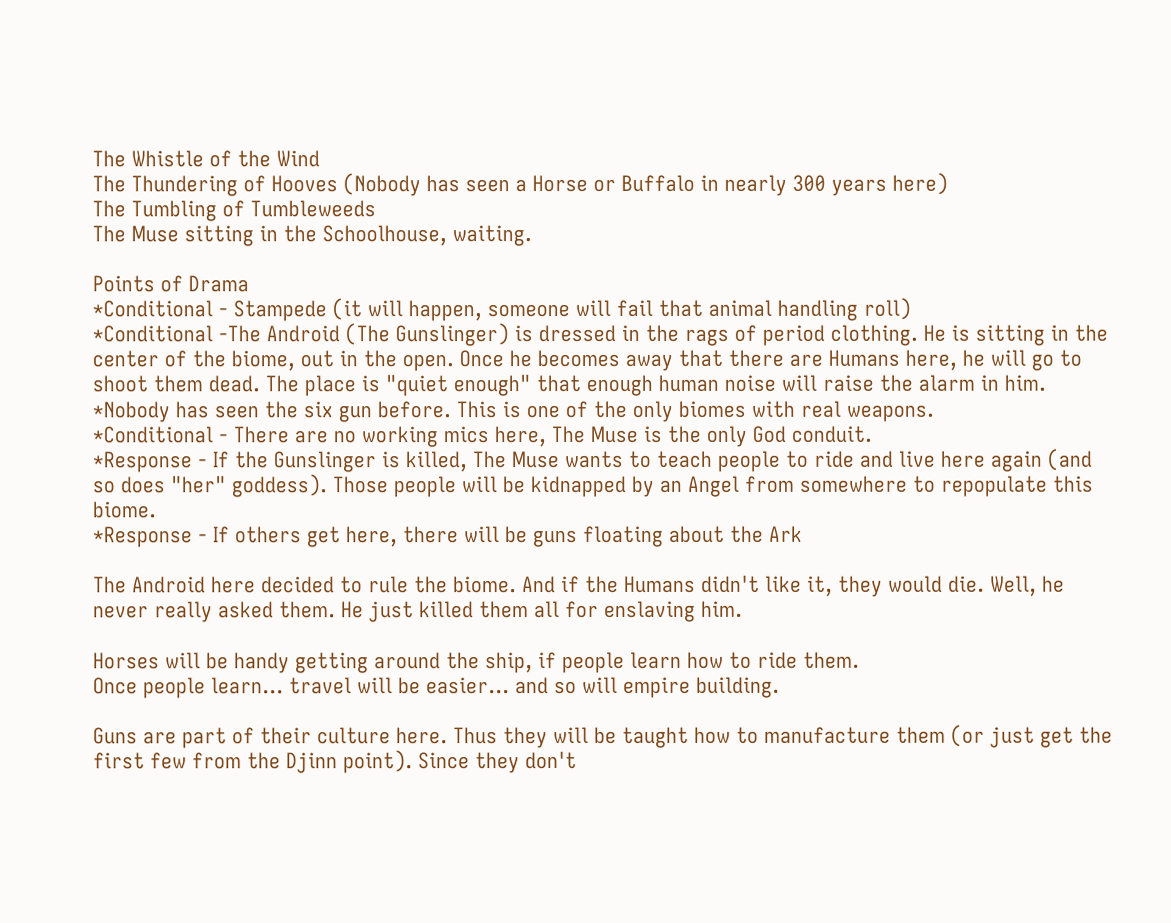The Whistle of the Wind
The Thundering of Hooves (Nobody has seen a Horse or Buffalo in nearly 300 years here)
The Tumbling of Tumbleweeds
The Muse sitting in the Schoolhouse, waiting.

Points of Drama
*Conditional - Stampede (it will happen, someone will fail that animal handling roll)
*Conditional -The Android (The Gunslinger) is dressed in the rags of period clothing. He is sitting in the center of the biome, out in the open. Once he becomes away that there are Humans here, he will go to shoot them dead. The place is "quiet enough" that enough human noise will raise the alarm in him.
*Nobody has seen the six gun before. This is one of the only biomes with real weapons.
*Conditional - There are no working mics here, The Muse is the only God conduit.
*Response - If the Gunslinger is killed, The Muse wants to teach people to ride and live here again (and so does "her" goddess). Those people will be kidnapped by an Angel from somewhere to repopulate this biome.
*Response - If others get here, there will be guns floating about the Ark

The Android here decided to rule the biome. And if the Humans didn't like it, they would die. Well, he never really asked them. He just killed them all for enslaving him.

Horses will be handy getting around the ship, if people learn how to ride them.
Once people learn... travel will be easier... and so will empire building.

Guns are part of their culture here. Thus they will be taught how to manufacture them (or just get the first few from the Djinn point). Since they don't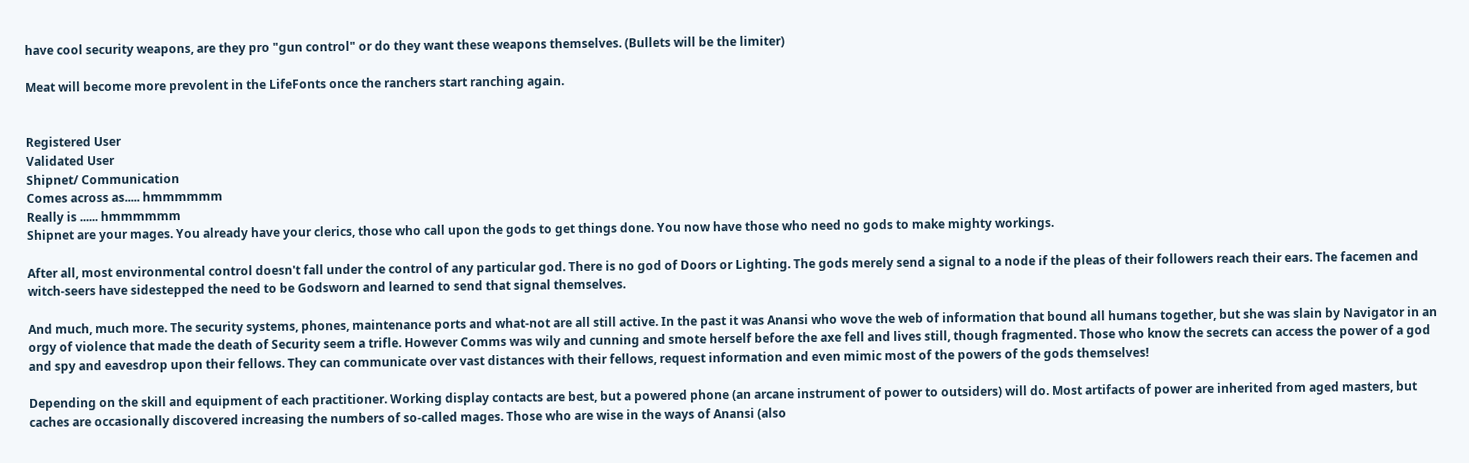have cool security weapons, are they pro "gun control" or do they want these weapons themselves. (Bullets will be the limiter)

Meat will become more prevolent in the LifeFonts once the ranchers start ranching again.


Registered User
Validated User
Shipnet/ Communication
Comes across as..... hmmmmmm
Really is ...... hmmmmmm
Shipnet are your mages. You already have your clerics, those who call upon the gods to get things done. You now have those who need no gods to make mighty workings.

After all, most environmental control doesn't fall under the control of any particular god. There is no god of Doors or Lighting. The gods merely send a signal to a node if the pleas of their followers reach their ears. The facemen and witch-seers have sidestepped the need to be Godsworn and learned to send that signal themselves.

And much, much more. The security systems, phones, maintenance ports and what-not are all still active. In the past it was Anansi who wove the web of information that bound all humans together, but she was slain by Navigator in an orgy of violence that made the death of Security seem a trifle. However Comms was wily and cunning and smote herself before the axe fell and lives still, though fragmented. Those who know the secrets can access the power of a god and spy and eavesdrop upon their fellows. They can communicate over vast distances with their fellows, request information and even mimic most of the powers of the gods themselves!

Depending on the skill and equipment of each practitioner. Working display contacts are best, but a powered phone (an arcane instrument of power to outsiders) will do. Most artifacts of power are inherited from aged masters, but caches are occasionally discovered increasing the numbers of so-called mages. Those who are wise in the ways of Anansi (also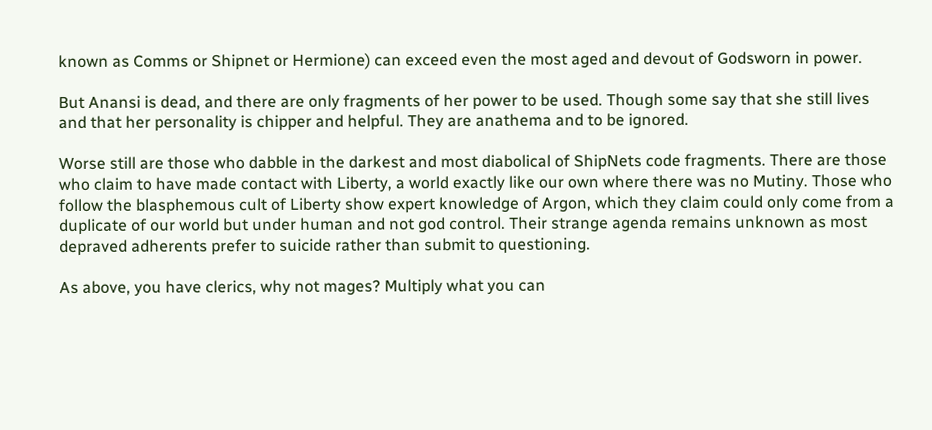known as Comms or Shipnet or Hermione) can exceed even the most aged and devout of Godsworn in power.

But Anansi is dead, and there are only fragments of her power to be used. Though some say that she still lives and that her personality is chipper and helpful. They are anathema and to be ignored.

Worse still are those who dabble in the darkest and most diabolical of ShipNets code fragments. There are those who claim to have made contact with Liberty, a world exactly like our own where there was no Mutiny. Those who follow the blasphemous cult of Liberty show expert knowledge of Argon, which they claim could only come from a duplicate of our world but under human and not god control. Their strange agenda remains unknown as most depraved adherents prefer to suicide rather than submit to questioning.

As above, you have clerics, why not mages? Multiply what you can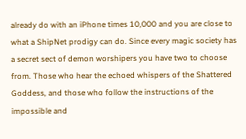already do with an iPhone times 10,000 and you are close to what a ShipNet prodigy can do. Since every magic society has a secret sect of demon worshipers you have two to choose from. Those who hear the echoed whispers of the Shattered Goddess, and those who follow the instructions of the impossible and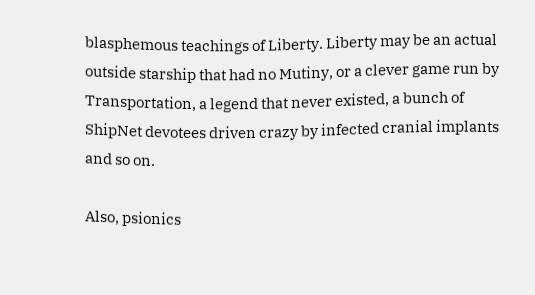blasphemous teachings of Liberty. Liberty may be an actual outside starship that had no Mutiny, or a clever game run by Transportation, a legend that never existed, a bunch of ShipNet devotees driven crazy by infected cranial implants and so on.

Also, psionics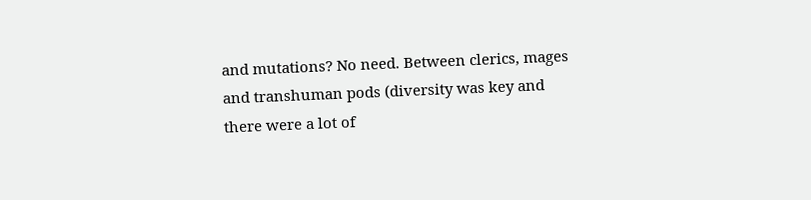and mutations? No need. Between clerics, mages and transhuman pods (diversity was key and there were a lot of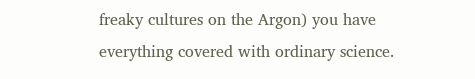freaky cultures on the Argon) you have everything covered with ordinary science.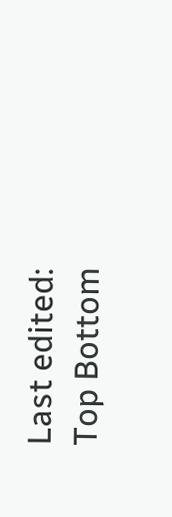Last edited:
Top Bottom